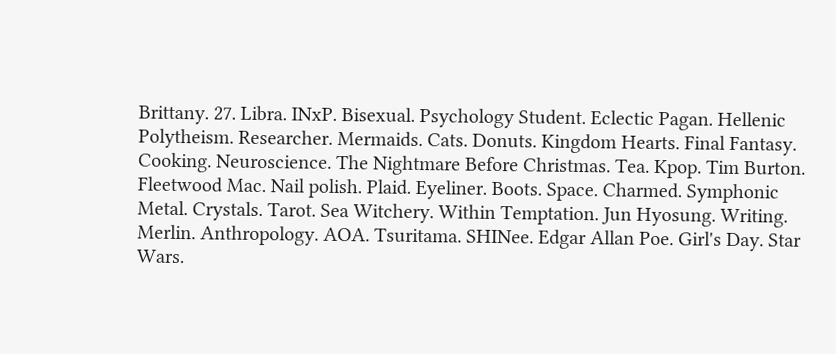Brittany. 27. Libra. INxP. Bisexual. Psychology Student. Eclectic Pagan. Hellenic Polytheism. Researcher. Mermaids. Cats. Donuts. Kingdom Hearts. Final Fantasy. Cooking. Neuroscience. The Nightmare Before Christmas. Tea. Kpop. Tim Burton. Fleetwood Mac. Nail polish. Plaid. Eyeliner. Boots. Space. Charmed. Symphonic Metal. Crystals. Tarot. Sea Witchery. Within Temptation. Jun Hyosung. Writing. Merlin. Anthropology. AOA. Tsuritama. SHINee. Edgar Allan Poe. Girl's Day. Star Wars.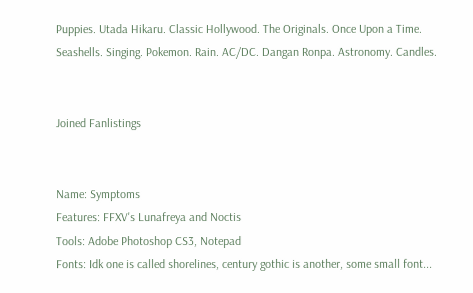Puppies. Utada Hikaru. Classic Hollywood. The Originals. Once Upon a Time. Seashells. Singing. Pokemon. Rain. AC/DC. Dangan Ronpa. Astronomy. Candles.


Joined Fanlistings


Name: Symptoms
Features: FFXV's Lunafreya and Noctis
Tools: Adobe Photoshop CS3, Notepad
Fonts: Idk one is called shorelines, century gothic is another, some small font...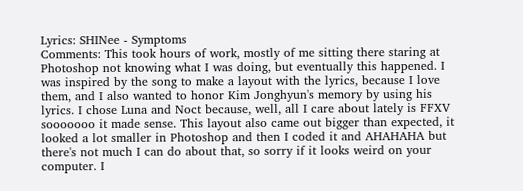Lyrics: SHINee - Symptoms
Comments: This took hours of work, mostly of me sitting there staring at Photoshop not knowing what I was doing, but eventually this happened. I was inspired by the song to make a layout with the lyrics, because I love them, and I also wanted to honor Kim Jonghyun's memory by using his lyrics. I chose Luna and Noct because, well, all I care about lately is FFXV sooooooo it made sense. This layout also came out bigger than expected, it looked a lot smaller in Photoshop and then I coded it and AHAHAHA but there's not much I can do about that, so sorry if it looks weird on your computer. I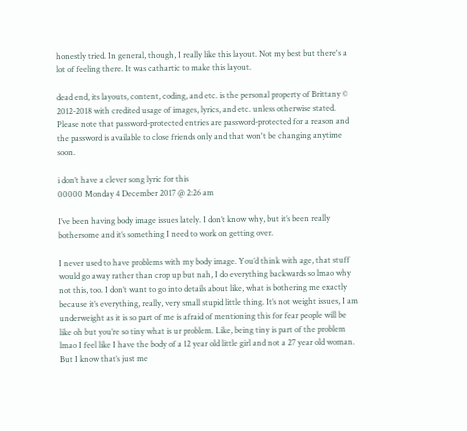honestly tried. In general, though, I really like this layout. Not my best but there's a lot of feeling there. It was cathartic to make this layout.

dead end, its layouts, content, coding, and etc. is the personal property of Brittany © 2012-2018 with credited usage of images, lyrics, and etc. unless otherwise stated. Please note that password-protected entries are password-protected for a reason and the password is available to close friends only and that won't be changing anytime soon.

i don’t have a clever song lyric for this
00000 Monday 4 December 2017 @ 2:26 am

I’ve been having body image issues lately. I don’t know why, but it’s been really bothersome and it’s something I need to work on getting over.

I never used to have problems with my body image. You’d think with age, that stuff would go away rather than crop up but nah, I do everything backwards so lmao why not this, too. I don’t want to go into details about like, what is bothering me exactly because it’s everything, really, very small stupid little thing. It’s not weight issues, I am underweight as it is so part of me is afraid of mentioning this for fear people will be like oh but you’re so tiny what is ur problem. Like, being tiny is part of the problem lmao I feel like I have the body of a 12 year old little girl and not a 27 year old woman. But I know that’s just me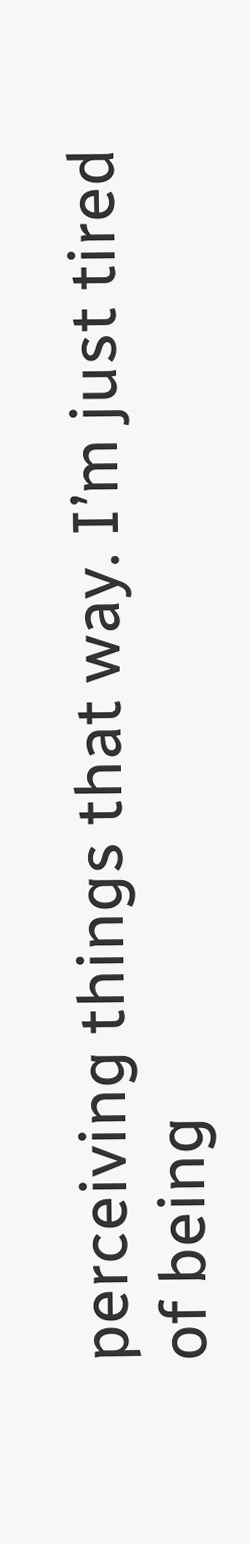perceiving things that way. I’m just tired of being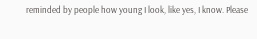reminded by people how young I look, like yes, I know. Please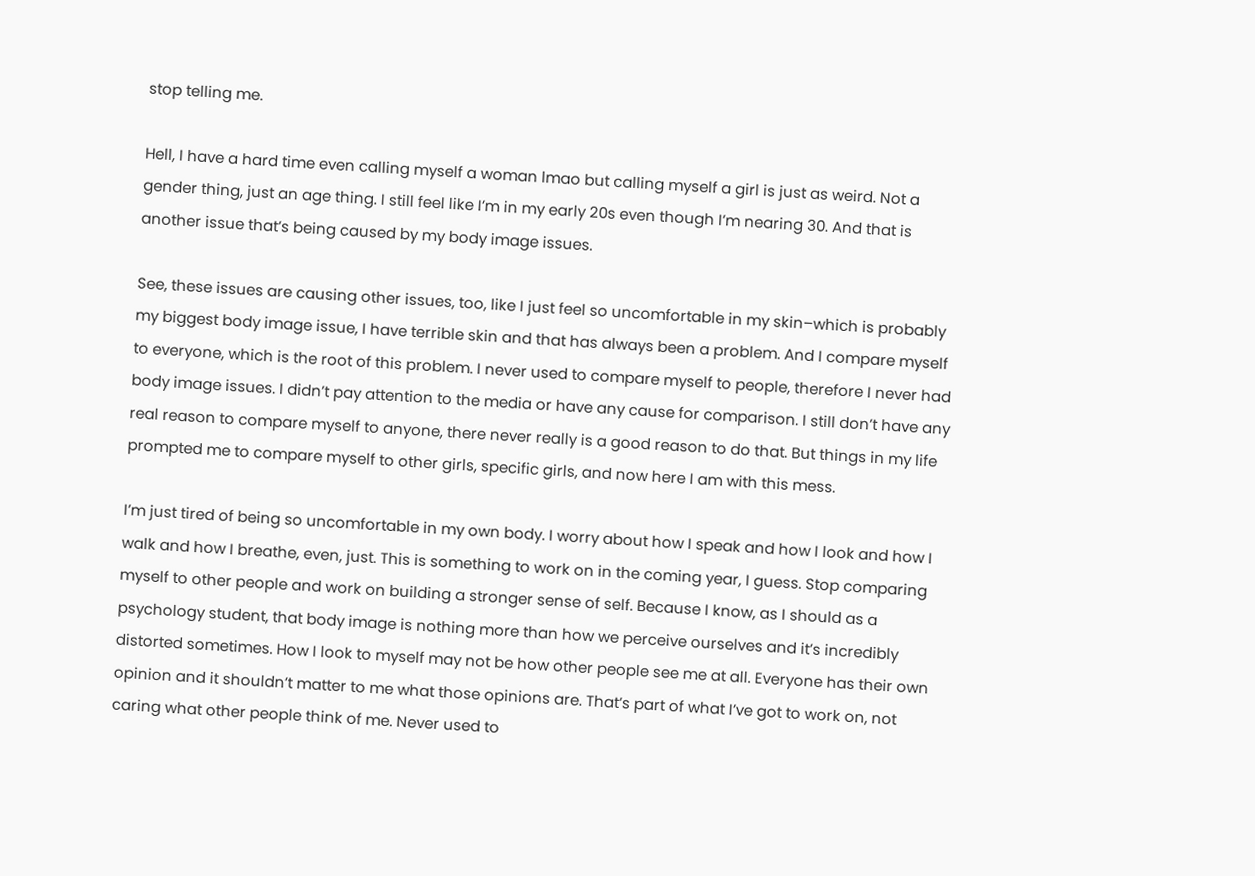stop telling me.

Hell, I have a hard time even calling myself a woman lmao but calling myself a girl is just as weird. Not a gender thing, just an age thing. I still feel like I’m in my early 20s even though I’m nearing 30. And that is another issue that’s being caused by my body image issues.

See, these issues are causing other issues, too, like I just feel so uncomfortable in my skin–which is probably my biggest body image issue, I have terrible skin and that has always been a problem. And I compare myself to everyone, which is the root of this problem. I never used to compare myself to people, therefore I never had body image issues. I didn’t pay attention to the media or have any cause for comparison. I still don’t have any real reason to compare myself to anyone, there never really is a good reason to do that. But things in my life prompted me to compare myself to other girls, specific girls, and now here I am with this mess.

I’m just tired of being so uncomfortable in my own body. I worry about how I speak and how I look and how I walk and how I breathe, even, just. This is something to work on in the coming year, I guess. Stop comparing myself to other people and work on building a stronger sense of self. Because I know, as I should as a psychology student, that body image is nothing more than how we perceive ourselves and it’s incredibly distorted sometimes. How I look to myself may not be how other people see me at all. Everyone has their own opinion and it shouldn’t matter to me what those opinions are. That’s part of what I’ve got to work on, not caring what other people think of me. Never used to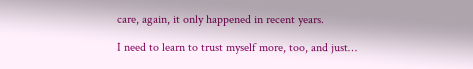care, again, it only happened in recent years.

I need to learn to trust myself more, too, and just…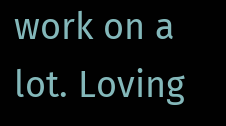work on a lot. Loving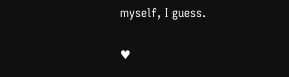myself, I guess.

♥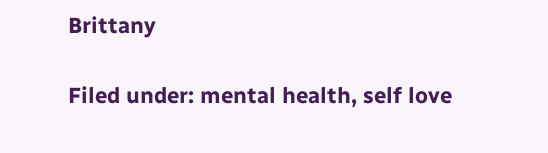Brittany

Filed under: mental health, self love